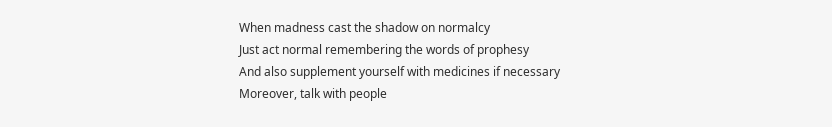When madness cast the shadow on normalcy
Just act normal remembering the words of prophesy
And also supplement yourself with medicines if necessary
Moreover, talk with people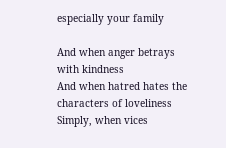especially your family

And when anger betrays with kindness
And when hatred hates the characters of loveliness
Simply, when vices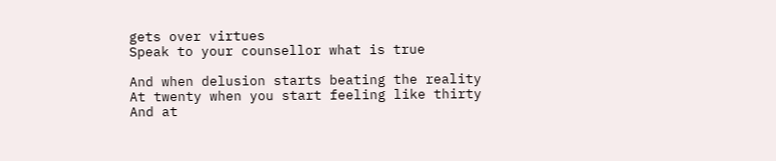gets over virtues
Speak to your counsellor what is true

And when delusion starts beating the reality
At twenty when you start feeling like thirty
And at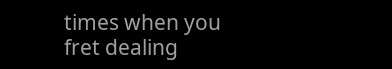times when you fret dealing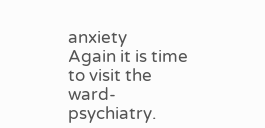anxiety
Again it is time to visit the ward- psychiatry.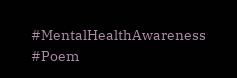#MentalHealthAwareness #Poem